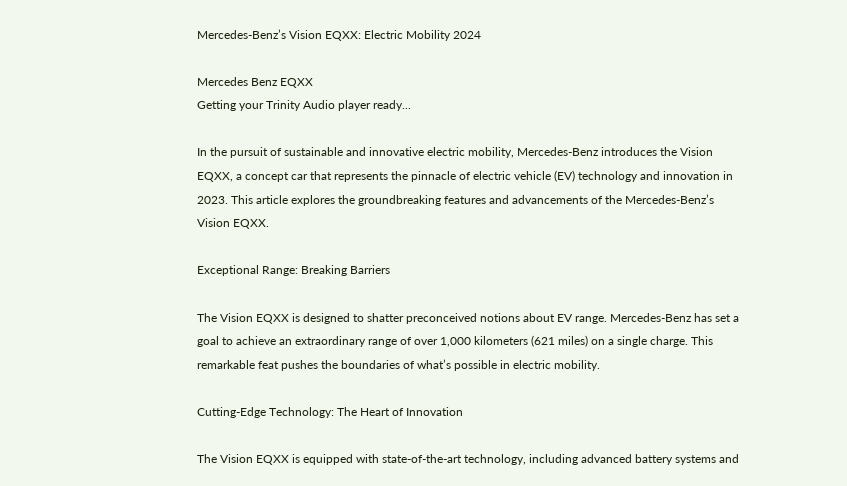Mercedes-Benz’s Vision EQXX: Electric Mobility 2024

Mercedes Benz EQXX
Getting your Trinity Audio player ready...

In the pursuit of sustainable and innovative electric mobility, Mercedes-Benz introduces the Vision EQXX, a concept car that represents the pinnacle of electric vehicle (EV) technology and innovation in 2023. This article explores the groundbreaking features and advancements of the Mercedes-Benz’s Vision EQXX.

Exceptional Range: Breaking Barriers

The Vision EQXX is designed to shatter preconceived notions about EV range. Mercedes-Benz has set a goal to achieve an extraordinary range of over 1,000 kilometers (621 miles) on a single charge. This remarkable feat pushes the boundaries of what’s possible in electric mobility.

Cutting-Edge Technology: The Heart of Innovation

The Vision EQXX is equipped with state-of-the-art technology, including advanced battery systems and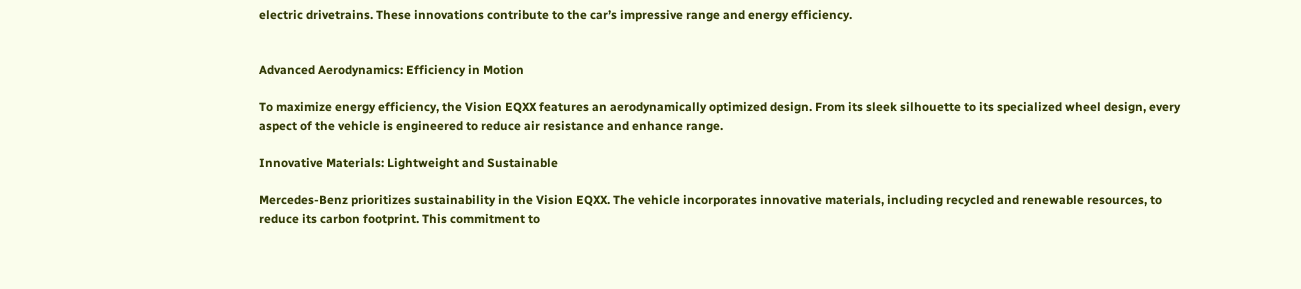electric drivetrains. These innovations contribute to the car’s impressive range and energy efficiency.


Advanced Aerodynamics: Efficiency in Motion

To maximize energy efficiency, the Vision EQXX features an aerodynamically optimized design. From its sleek silhouette to its specialized wheel design, every aspect of the vehicle is engineered to reduce air resistance and enhance range.

Innovative Materials: Lightweight and Sustainable

Mercedes-Benz prioritizes sustainability in the Vision EQXX. The vehicle incorporates innovative materials, including recycled and renewable resources, to reduce its carbon footprint. This commitment to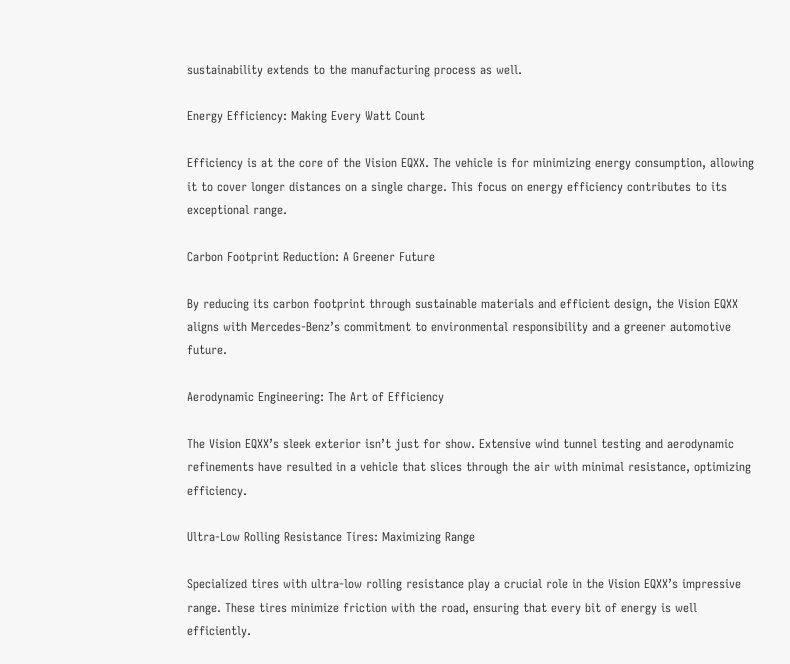sustainability extends to the manufacturing process as well.

Energy Efficiency: Making Every Watt Count

Efficiency is at the core of the Vision EQXX. The vehicle is for minimizing energy consumption, allowing it to cover longer distances on a single charge. This focus on energy efficiency contributes to its exceptional range.

Carbon Footprint Reduction: A Greener Future

By reducing its carbon footprint through sustainable materials and efficient design, the Vision EQXX aligns with Mercedes-Benz’s commitment to environmental responsibility and a greener automotive future.

Aerodynamic Engineering: The Art of Efficiency

The Vision EQXX’s sleek exterior isn’t just for show. Extensive wind tunnel testing and aerodynamic refinements have resulted in a vehicle that slices through the air with minimal resistance, optimizing efficiency.

Ultra-Low Rolling Resistance Tires: Maximizing Range

Specialized tires with ultra-low rolling resistance play a crucial role in the Vision EQXX’s impressive range. These tires minimize friction with the road, ensuring that every bit of energy is well efficiently.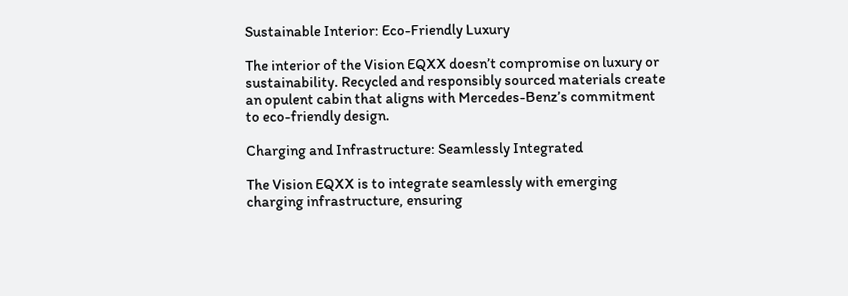Sustainable Interior: Eco-Friendly Luxury

The interior of the Vision EQXX doesn’t compromise on luxury or sustainability. Recycled and responsibly sourced materials create an opulent cabin that aligns with Mercedes-Benz’s commitment to eco-friendly design.

Charging and Infrastructure: Seamlessly Integrated

The Vision EQXX is to integrate seamlessly with emerging charging infrastructure, ensuring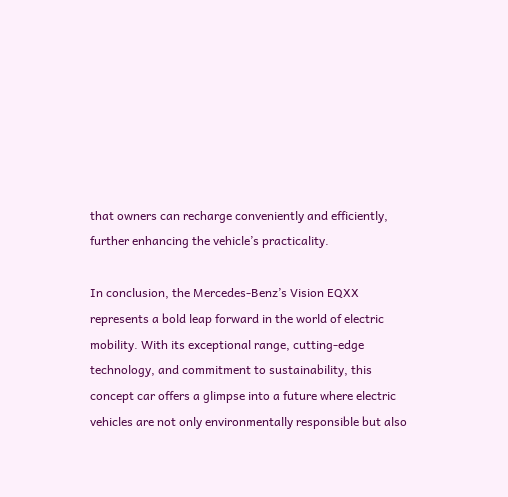that owners can recharge conveniently and efficiently, further enhancing the vehicle’s practicality.

In conclusion, the Mercedes-Benz’s Vision EQXX represents a bold leap forward in the world of electric mobility. With its exceptional range, cutting-edge technology, and commitment to sustainability, this concept car offers a glimpse into a future where electric vehicles are not only environmentally responsible but also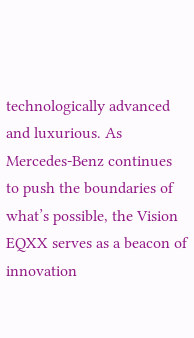technologically advanced and luxurious. As Mercedes-Benz continues to push the boundaries of what’s possible, the Vision EQXX serves as a beacon of innovation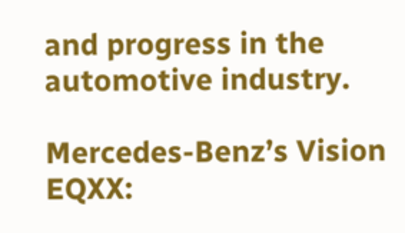and progress in the automotive industry.

Mercedes-Benz’s Vision EQXX: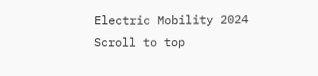Electric Mobility 2024
Scroll to top